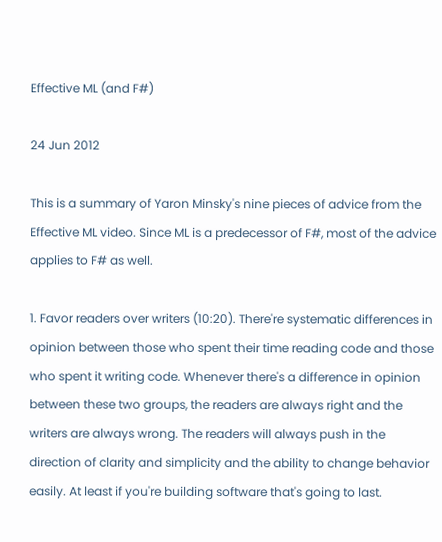Effective ML (and F#)

24 Jun 2012

This is a summary of Yaron Minsky's nine pieces of advice from the Effective ML video. Since ML is a predecessor of F#, most of the advice applies to F# as well.

1. Favor readers over writers (10:20). There're systematic differences in opinion between those who spent their time reading code and those who spent it writing code. Whenever there's a difference in opinion between these two groups, the readers are always right and the writers are always wrong. The readers will always push in the direction of clarity and simplicity and the ability to change behavior easily. At least if you're building software that's going to last.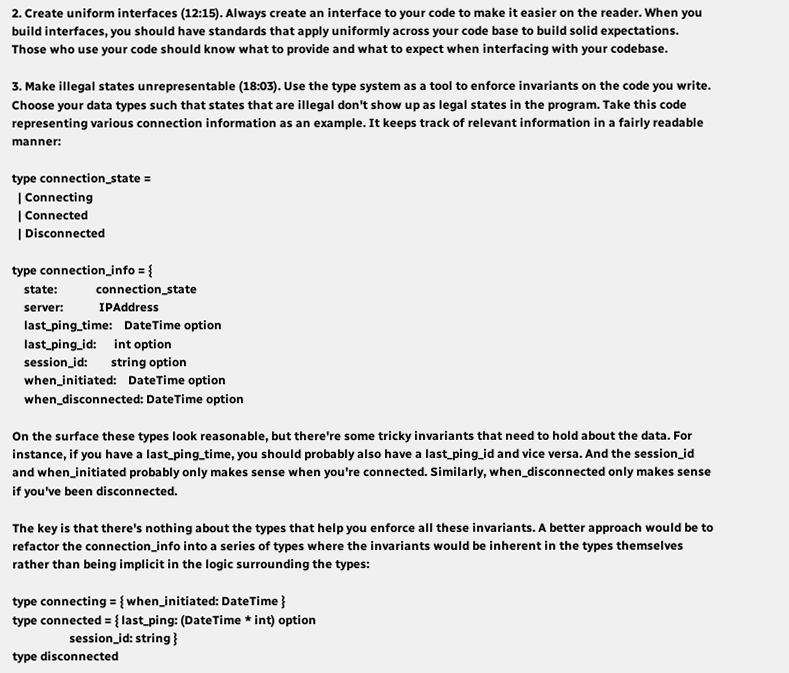2. Create uniform interfaces (12:15). Always create an interface to your code to make it easier on the reader. When you build interfaces, you should have standards that apply uniformly across your code base to build solid expectations. Those who use your code should know what to provide and what to expect when interfacing with your codebase.

3. Make illegal states unrepresentable (18:03). Use the type system as a tool to enforce invariants on the code you write. Choose your data types such that states that are illegal don't show up as legal states in the program. Take this code representing various connection information as an example. It keeps track of relevant information in a fairly readable manner:

type connection_state =
  | Connecting
  | Connected
  | Disconnected

type connection_info = {
    state:             connection_state
    server:            IPAddress
    last_ping_time:    DateTime option
    last_ping_id:      int option
    session_id:        string option
    when_initiated:    DateTime option
    when_disconnected: DateTime option

On the surface these types look reasonable, but there're some tricky invariants that need to hold about the data. For instance, if you have a last_ping_time, you should probably also have a last_ping_id and vice versa. And the session_id and when_initiated probably only makes sense when you're connected. Similarly, when_disconnected only makes sense if you've been disconnected.

The key is that there's nothing about the types that help you enforce all these invariants. A better approach would be to refactor the connection_info into a series of types where the invariants would be inherent in the types themselves rather than being implicit in the logic surrounding the types:

type connecting = { when_initiated: DateTime }
type connected = { last_ping: (DateTime * int) option
                   session_id: string }
type disconnected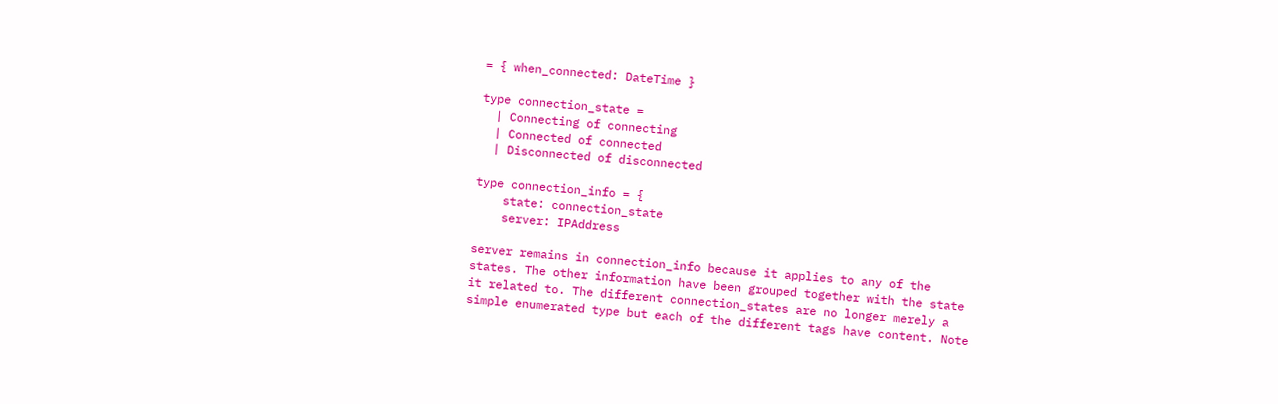= { when_connected: DateTime }

type connection_state =
  | Connecting of connecting
  | Connected of connected
  | Disconnected of disconnected

type connection_info = {
    state: connection_state
    server: IPAddress

server remains in connection_info because it applies to any of the states. The other information have been grouped together with the state it related to. The different connection_states are no longer merely a simple enumerated type but each of the different tags have content. Note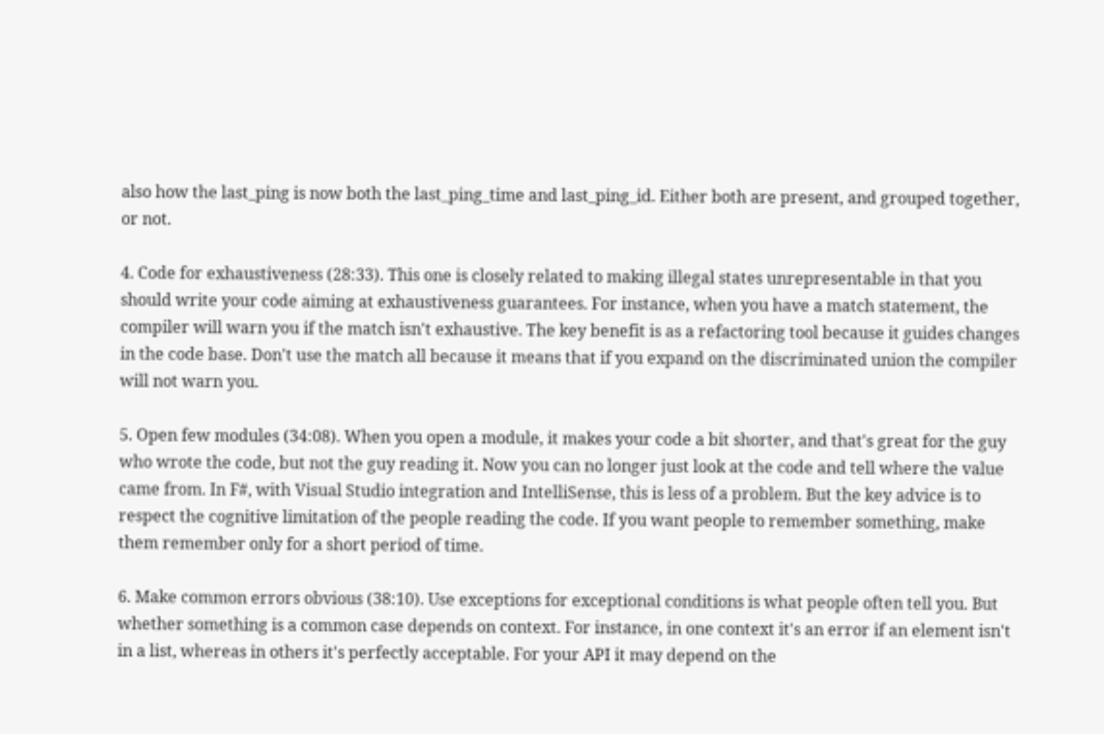also how the last_ping is now both the last_ping_time and last_ping_id. Either both are present, and grouped together, or not.

4. Code for exhaustiveness (28:33). This one is closely related to making illegal states unrepresentable in that you should write your code aiming at exhaustiveness guarantees. For instance, when you have a match statement, the compiler will warn you if the match isn't exhaustive. The key benefit is as a refactoring tool because it guides changes in the code base. Don't use the match all because it means that if you expand on the discriminated union the compiler will not warn you.

5. Open few modules (34:08). When you open a module, it makes your code a bit shorter, and that's great for the guy who wrote the code, but not the guy reading it. Now you can no longer just look at the code and tell where the value came from. In F#, with Visual Studio integration and IntelliSense, this is less of a problem. But the key advice is to respect the cognitive limitation of the people reading the code. If you want people to remember something, make them remember only for a short period of time.

6. Make common errors obvious (38:10). Use exceptions for exceptional conditions is what people often tell you. But whether something is a common case depends on context. For instance, in one context it's an error if an element isn't in a list, whereas in others it's perfectly acceptable. For your API it may depend on the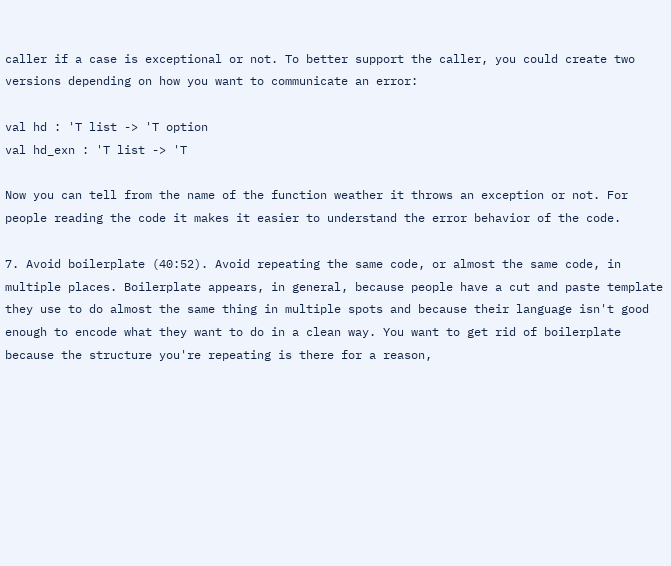caller if a case is exceptional or not. To better support the caller, you could create two versions depending on how you want to communicate an error:

val hd : 'T list -> 'T option
val hd_exn : 'T list -> 'T

Now you can tell from the name of the function weather it throws an exception or not. For people reading the code it makes it easier to understand the error behavior of the code.

7. Avoid boilerplate (40:52). Avoid repeating the same code, or almost the same code, in multiple places. Boilerplate appears, in general, because people have a cut and paste template they use to do almost the same thing in multiple spots and because their language isn't good enough to encode what they want to do in a clean way. You want to get rid of boilerplate because the structure you're repeating is there for a reason,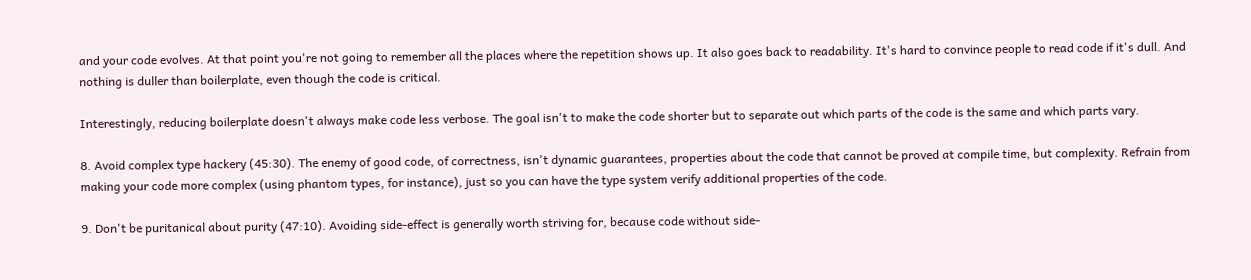and your code evolves. At that point you're not going to remember all the places where the repetition shows up. It also goes back to readability. It's hard to convince people to read code if it's dull. And nothing is duller than boilerplate, even though the code is critical.

Interestingly, reducing boilerplate doesn't always make code less verbose. The goal isn't to make the code shorter but to separate out which parts of the code is the same and which parts vary.

8. Avoid complex type hackery (45:30). The enemy of good code, of correctness, isn't dynamic guarantees, properties about the code that cannot be proved at compile time, but complexity. Refrain from making your code more complex (using phantom types, for instance), just so you can have the type system verify additional properties of the code.

9. Don't be puritanical about purity (47:10). Avoiding side-effect is generally worth striving for, because code without side-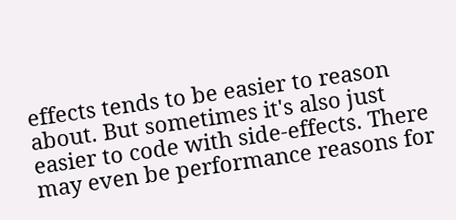effects tends to be easier to reason about. But sometimes it's also just easier to code with side-effects. There may even be performance reasons for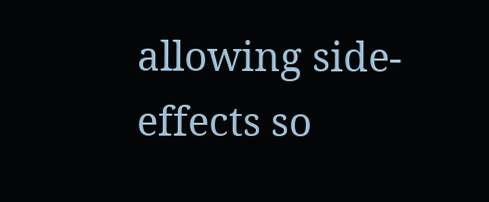allowing side-effects so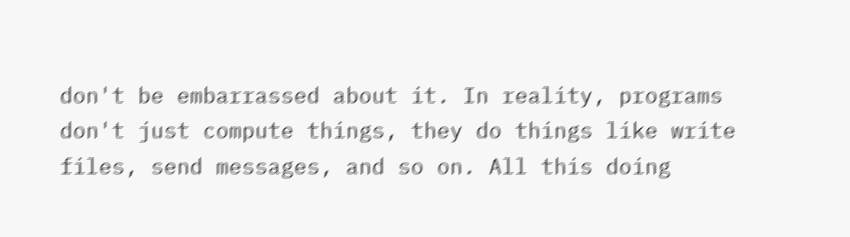don't be embarrassed about it. In reality, programs don't just compute things, they do things like write files, send messages, and so on. All this doing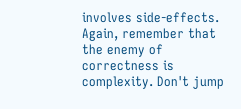involves side-effects. Again, remember that the enemy of correctness is complexity. Don't jump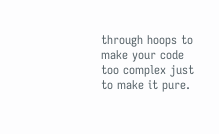through hoops to make your code too complex just to make it pure.